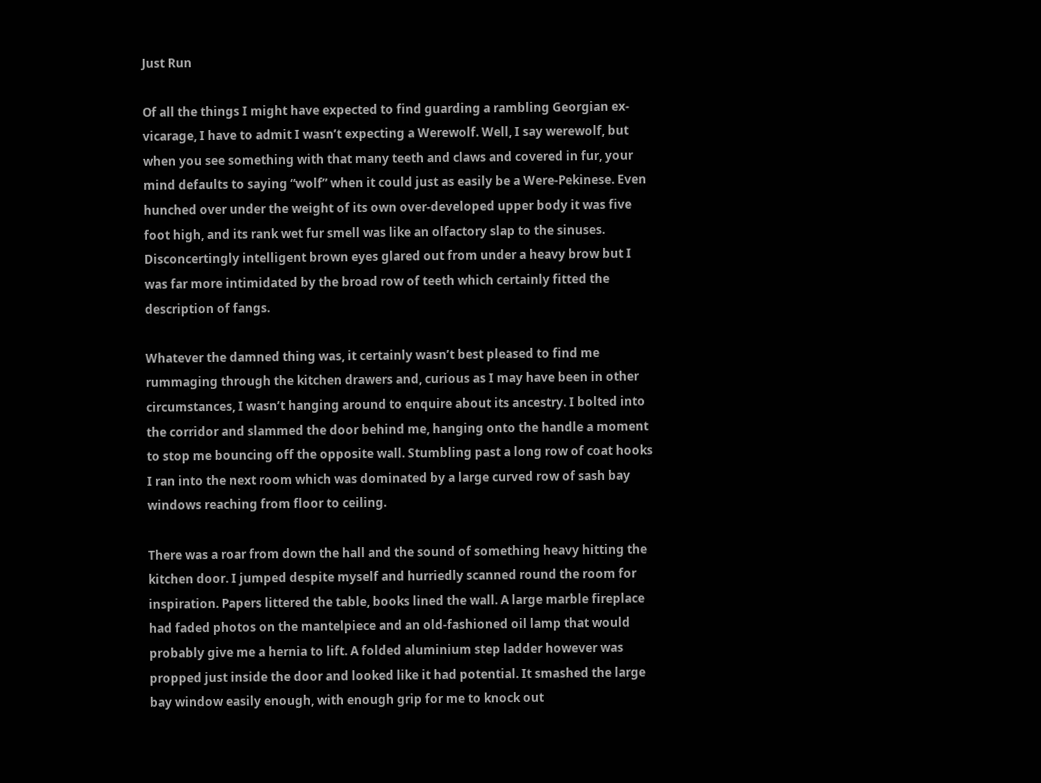Just Run

Of all the things I might have expected to find guarding a rambling Georgian ex-vicarage, I have to admit I wasn’t expecting a Werewolf. Well, I say werewolf, but when you see something with that many teeth and claws and covered in fur, your mind defaults to saying “wolf” when it could just as easily be a Were-Pekinese. Even hunched over under the weight of its own over-developed upper body it was five foot high, and its rank wet fur smell was like an olfactory slap to the sinuses. Disconcertingly intelligent brown eyes glared out from under a heavy brow but I was far more intimidated by the broad row of teeth which certainly fitted the description of fangs.

Whatever the damned thing was, it certainly wasn’t best pleased to find me rummaging through the kitchen drawers and, curious as I may have been in other circumstances, I wasn’t hanging around to enquire about its ancestry. I bolted into the corridor and slammed the door behind me, hanging onto the handle a moment to stop me bouncing off the opposite wall. Stumbling past a long row of coat hooks I ran into the next room which was dominated by a large curved row of sash bay windows reaching from floor to ceiling.

There was a roar from down the hall and the sound of something heavy hitting the kitchen door. I jumped despite myself and hurriedly scanned round the room for inspiration. Papers littered the table, books lined the wall. A large marble fireplace had faded photos on the mantelpiece and an old-fashioned oil lamp that would probably give me a hernia to lift. A folded aluminium step ladder however was propped just inside the door and looked like it had potential. It smashed the large bay window easily enough, with enough grip for me to knock out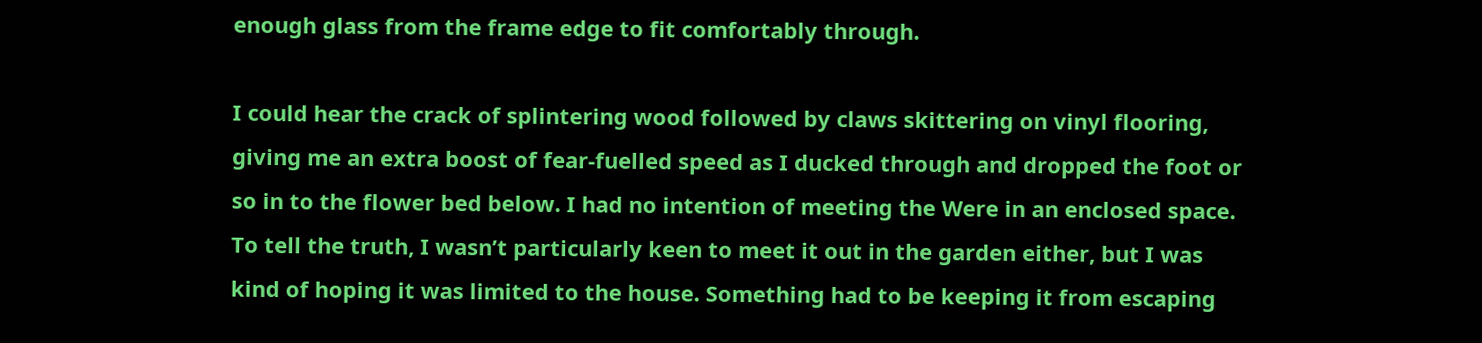enough glass from the frame edge to fit comfortably through.

I could hear the crack of splintering wood followed by claws skittering on vinyl flooring, giving me an extra boost of fear-fuelled speed as I ducked through and dropped the foot or so in to the flower bed below. I had no intention of meeting the Were in an enclosed space. To tell the truth, I wasn’t particularly keen to meet it out in the garden either, but I was kind of hoping it was limited to the house. Something had to be keeping it from escaping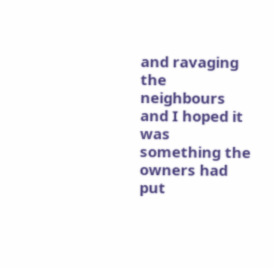and ravaging the neighbours and I hoped it was something the owners had put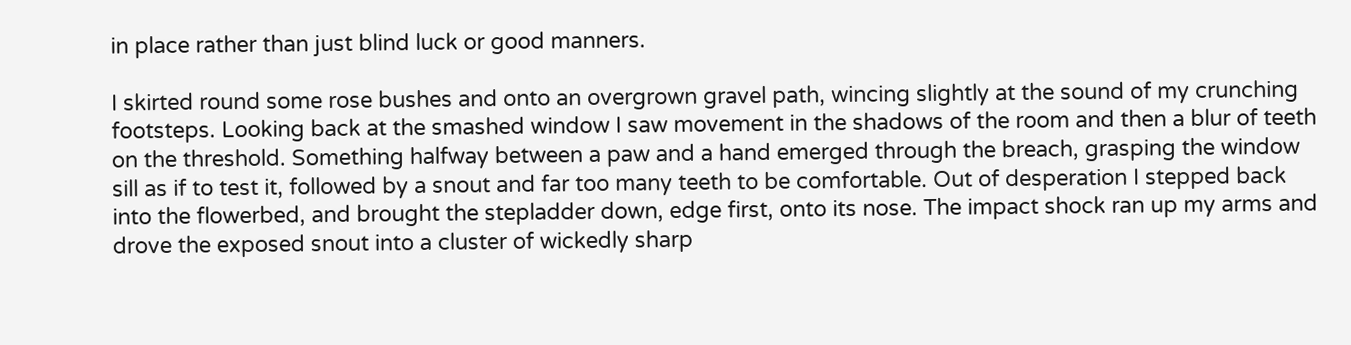in place rather than just blind luck or good manners.

I skirted round some rose bushes and onto an overgrown gravel path, wincing slightly at the sound of my crunching footsteps. Looking back at the smashed window I saw movement in the shadows of the room and then a blur of teeth on the threshold. Something halfway between a paw and a hand emerged through the breach, grasping the window sill as if to test it, followed by a snout and far too many teeth to be comfortable. Out of desperation I stepped back into the flowerbed, and brought the stepladder down, edge first, onto its nose. The impact shock ran up my arms and drove the exposed snout into a cluster of wickedly sharp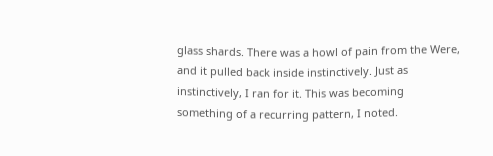glass shards. There was a howl of pain from the Were, and it pulled back inside instinctively. Just as instinctively, I ran for it. This was becoming something of a recurring pattern, I noted.